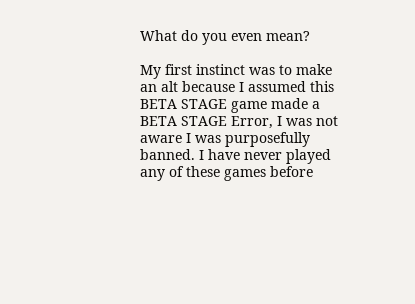What do you even mean?

My first instinct was to make an alt because I assumed this BETA STAGE game made a BETA STAGE Error, I was not aware I was purposefully banned. I have never played any of these games before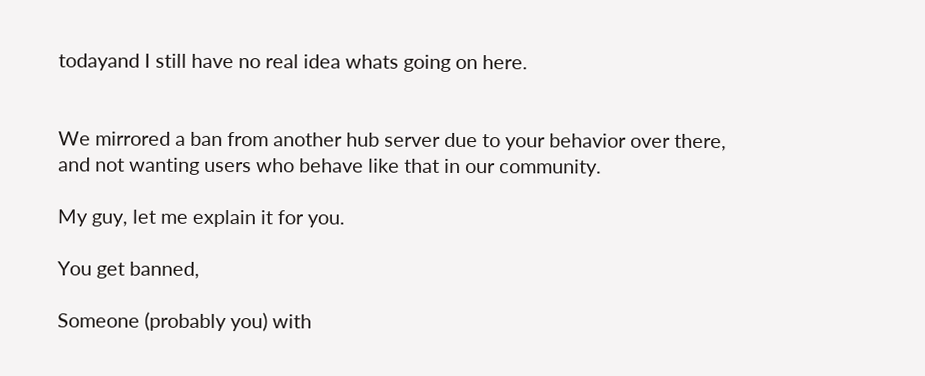todayand I still have no real idea whats going on here.


We mirrored a ban from another hub server due to your behavior over there, and not wanting users who behave like that in our community.

My guy, let me explain it for you.

You get banned,

Someone (probably you) with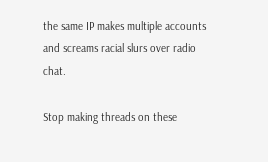the same IP makes multiple accounts and screams racial slurs over radio chat.

Stop making threads on these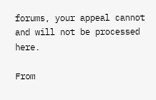forums, your appeal cannot and will not be processed here.

From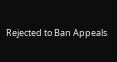Rejected to Ban Appeals